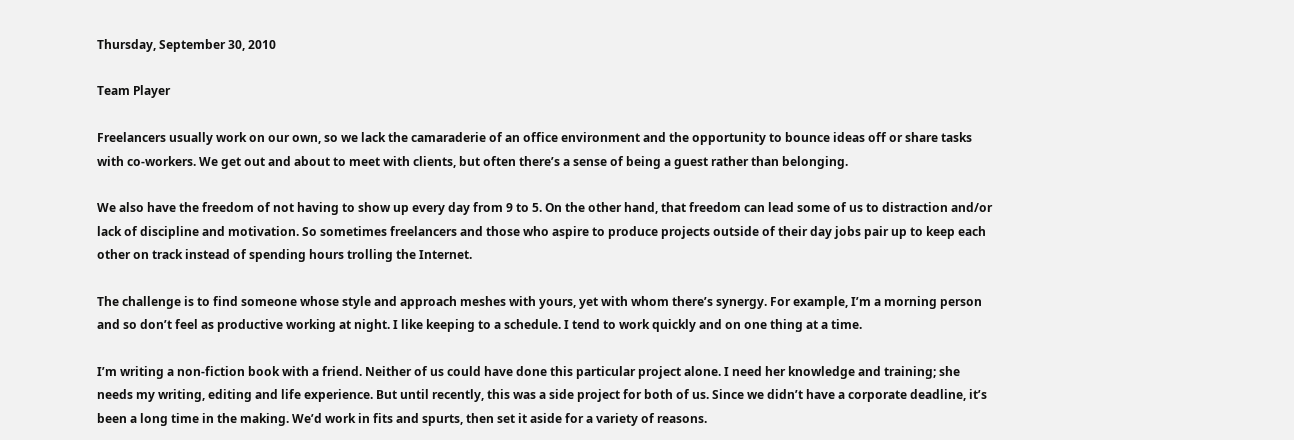Thursday, September 30, 2010

Team Player

Freelancers usually work on our own, so we lack the camaraderie of an office environment and the opportunity to bounce ideas off or share tasks with co-workers. We get out and about to meet with clients, but often there’s a sense of being a guest rather than belonging.

We also have the freedom of not having to show up every day from 9 to 5. On the other hand, that freedom can lead some of us to distraction and/or lack of discipline and motivation. So sometimes freelancers and those who aspire to produce projects outside of their day jobs pair up to keep each other on track instead of spending hours trolling the Internet.

The challenge is to find someone whose style and approach meshes with yours, yet with whom there’s synergy. For example, I’m a morning person and so don’t feel as productive working at night. I like keeping to a schedule. I tend to work quickly and on one thing at a time.

I’m writing a non-fiction book with a friend. Neither of us could have done this particular project alone. I need her knowledge and training; she needs my writing, editing and life experience. But until recently, this was a side project for both of us. Since we didn’t have a corporate deadline, it’s been a long time in the making. We’d work in fits and spurts, then set it aside for a variety of reasons.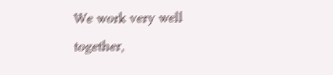We work very well together,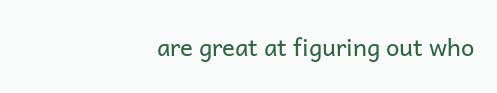are great at figuring out who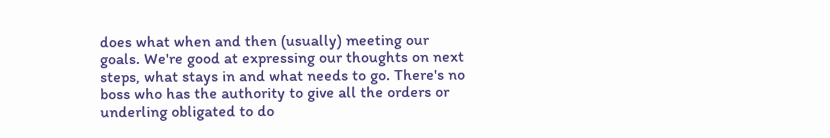does what when and then (usually) meeting our goals. We're good at expressing our thoughts on next steps, what stays in and what needs to go. There's no boss who has the authority to give all the orders or underling obligated to do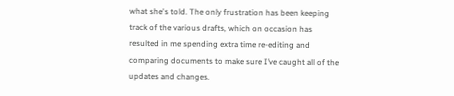what she's told. The only frustration has been keeping track of the various drafts, which on occasion has resulted in me spending extra time re-editing and comparing documents to make sure I’ve caught all of the updates and changes.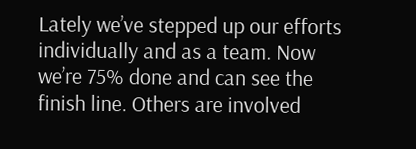Lately we’ve stepped up our efforts individually and as a team. Now we’re 75% done and can see the finish line. Others are involved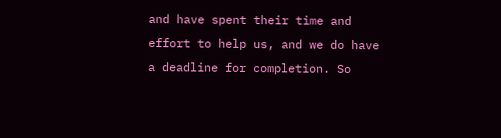and have spent their time and effort to help us, and we do have a deadline for completion. So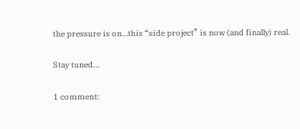the pressure is on…this “side project” is now (and finally) real.

Stay tuned…

1 comment: